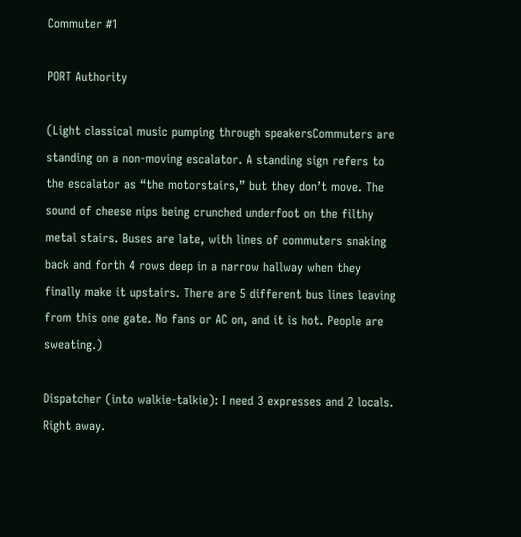Commuter #1

PORT Authority

(Light classical music pumping through speakersCommuters are standing on a non-moving escalator. A standing sign refers to the escalator as “the motorstairs,” but they don’t move. The sound of cheese nips being crunched underfoot on the filthy metal stairs. Buses are late, with lines of commuters snaking back and forth 4 rows deep in a narrow hallway when they finally make it upstairs. There are 5 different bus lines leaving from this one gate. No fans or AC on, and it is hot. People are sweating.)

Dispatcher (into walkie-talkie): I need 3 expresses and 2 locals. Right away.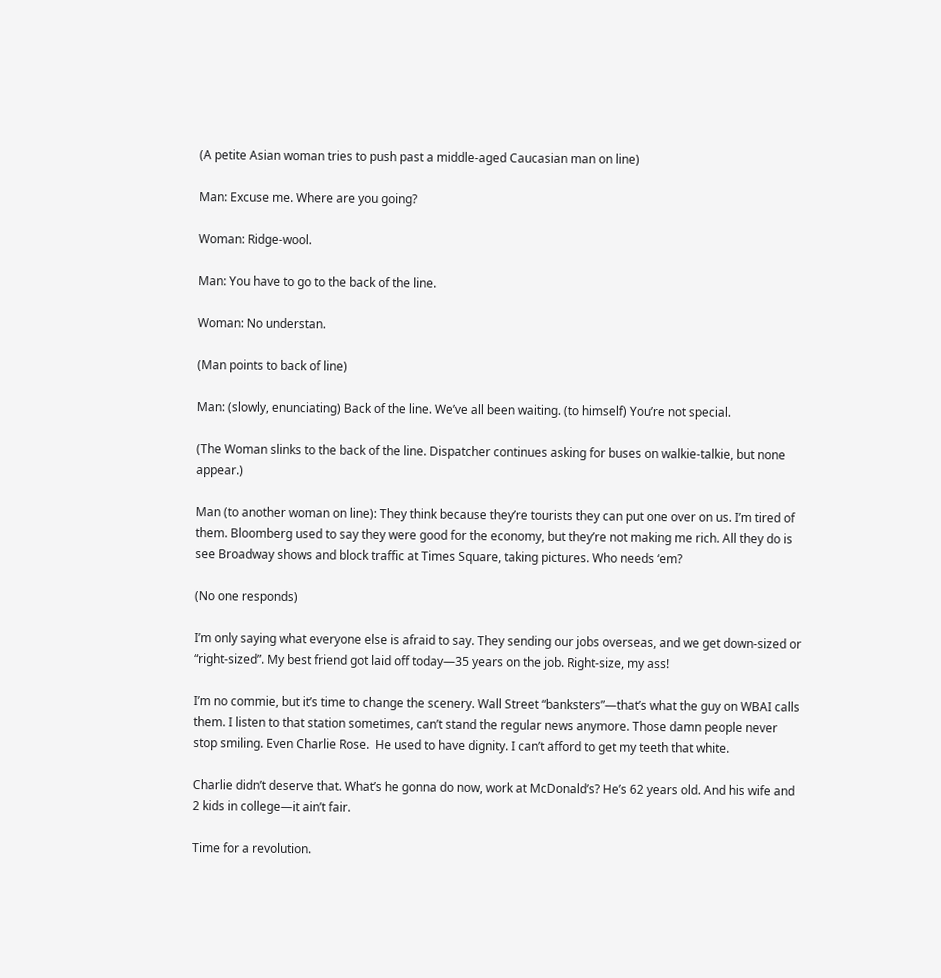(A petite Asian woman tries to push past a middle-aged Caucasian man on line)

Man: Excuse me. Where are you going?

Woman: Ridge-wool.

Man: You have to go to the back of the line.

Woman: No understan.

(Man points to back of line)

Man: (slowly, enunciating) Back of the line. We’ve all been waiting. (to himself) You’re not special.

(The Woman slinks to the back of the line. Dispatcher continues asking for buses on walkie-talkie, but none appear.)

Man (to another woman on line): They think because they’re tourists they can put one over on us. I’m tired of them. Bloomberg used to say they were good for the economy, but they’re not making me rich. All they do is see Broadway shows and block traffic at Times Square, taking pictures. Who needs ‘em?

(No one responds)

I’m only saying what everyone else is afraid to say. They sending our jobs overseas, and we get down-sized or “right-sized”. My best friend got laid off today—35 years on the job. Right-size, my ass!

I’m no commie, but it’s time to change the scenery. Wall Street “banksters”—that’s what the guy on WBAI calls them. I listen to that station sometimes, can’t stand the regular news anymore. Those damn people never stop smiling. Even Charlie Rose.  He used to have dignity. I can’t afford to get my teeth that white.

Charlie didn’t deserve that. What’s he gonna do now, work at McDonald’s? He’s 62 years old. And his wife and 2 kids in college—it ain’t fair.

Time for a revolution.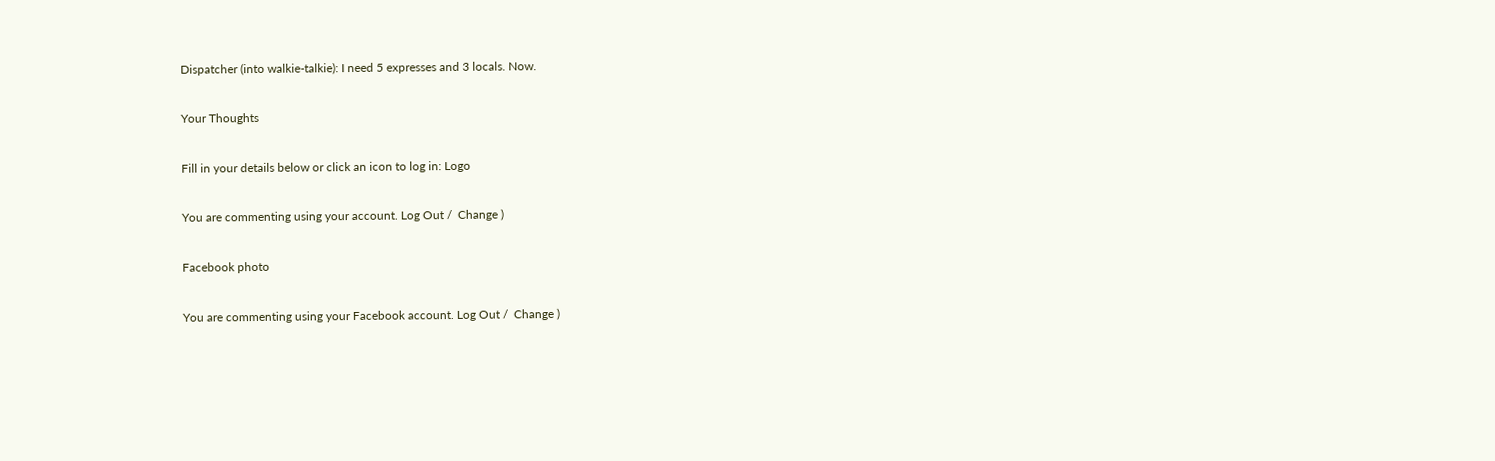Dispatcher (into walkie-talkie): I need 5 expresses and 3 locals. Now.

Your Thoughts

Fill in your details below or click an icon to log in: Logo

You are commenting using your account. Log Out /  Change )

Facebook photo

You are commenting using your Facebook account. Log Out /  Change )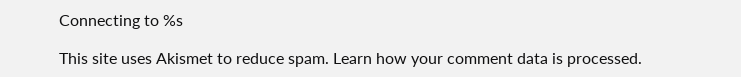Connecting to %s

This site uses Akismet to reduce spam. Learn how your comment data is processed.